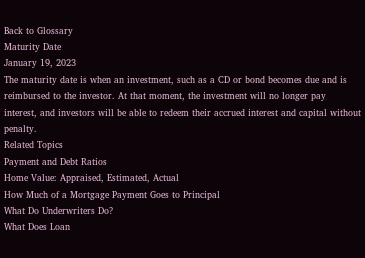Back to Glossary
Maturity Date
January 19, 2023
The maturity date is when an investment, such as a CD or bond becomes due and is reimbursed to the investor. At that moment, the investment will no longer pay interest, and investors will be able to redeem their accrued interest and capital without penalty.
Related Topics
Payment and Debt Ratios
Home Value: Appraised, Estimated, Actual
How Much of a Mortgage Payment Goes to Principal
What Do Underwriters Do?
What Does Loan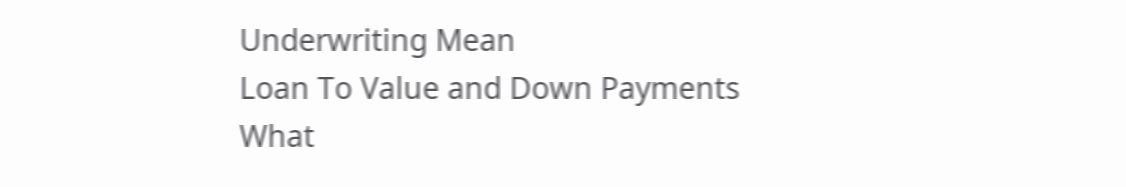Underwriting Mean
Loan To Value and Down Payments
What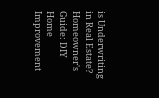is Underwriting in Real Estate?
Homeowner's Guide: DIY Home Improvement